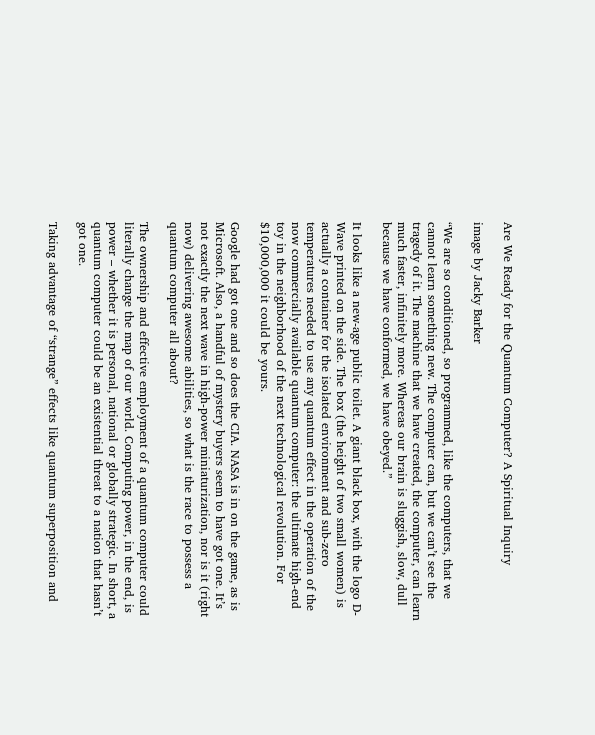Are We Ready for the Quantum Computer? A Spiritual Inquiry

image by Jacky Barker

“We are so conditioned, so programmed, like the computers, that we cannot learn something new. The computer can, but we can’t see the tragedy of it. The machine that we have created, the computer, can learn much faster, infinitely more. Whereas our brain is sluggish, slow, dull because we have conformed, we have obeyed.”

It looks like a new-age public toilet. A giant black box, with the logo D-Wave printed on the side. The box (the height of two small women) is actually a container for the isolated environment and sub-zero temperatures needed to use any quantum effect in the operation of the now commercially available quantum computer: the ultimate high-end toy in the neighborhood of the next technological revolution. For $10,000,000 it could be yours.

Google had got one and so does the CIA. NASA is in on the game, as is Microsoft. Also, a handful of mystery buyers seem to have got one. It’s not exactly the next wave in high-power miniaturization, nor is it (right now) delivering awesome abilities, so what is the race to possess a quantum computer all about?

The ownership and effective employment of a quantum computer could literally change the map of our world. Computing power, in the end, is power – whether it is personal, national or globally strategic. In short, a quantum computer could be an existential threat to a nation that hasn’t got one.

Taking advantage of “strange” effects like quantum superposition and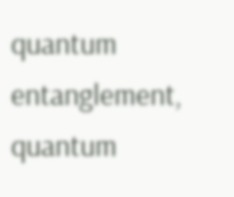quantum entanglement, quantum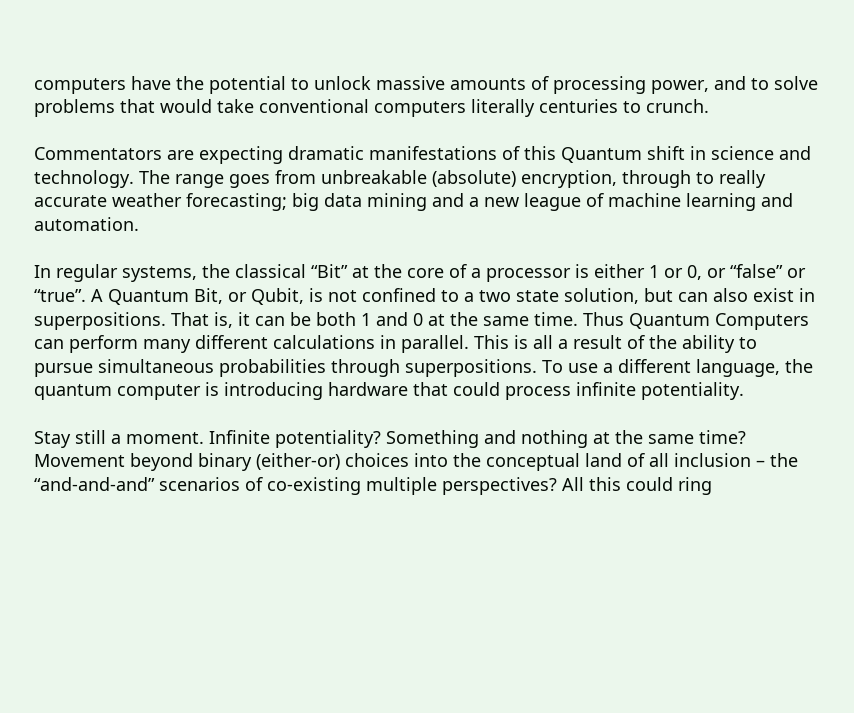computers have the potential to unlock massive amounts of processing power, and to solve problems that would take conventional computers literally centuries to crunch.

Commentators are expecting dramatic manifestations of this Quantum shift in science and technology. The range goes from unbreakable (absolute) encryption, through to really accurate weather forecasting; big data mining and a new league of machine learning and automation.

In regular systems, the classical “Bit” at the core of a processor is either 1 or 0, or “false” or “true”. A Quantum Bit, or Qubit, is not confined to a two state solution, but can also exist in superpositions. That is, it can be both 1 and 0 at the same time. Thus Quantum Computers can perform many different calculations in parallel. This is all a result of the ability to pursue simultaneous probabilities through superpositions. To use a different language, the quantum computer is introducing hardware that could process infinite potentiality.

Stay still a moment. Infinite potentiality? Something and nothing at the same time? Movement beyond binary (either-or) choices into the conceptual land of all inclusion – the “and-and-and” scenarios of co-existing multiple perspectives? All this could ring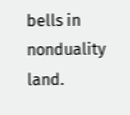bells in nonduality land.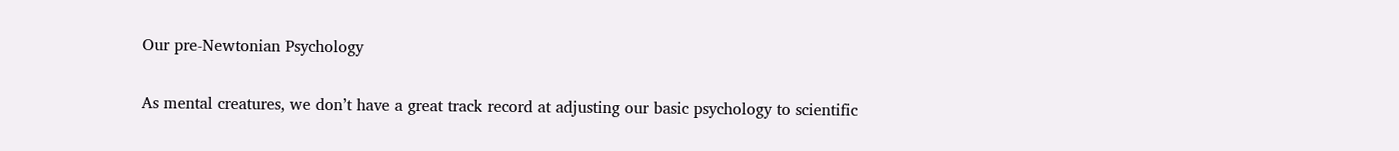Our pre-Newtonian Psychology

As mental creatures, we don’t have a great track record at adjusting our basic psychology to scientific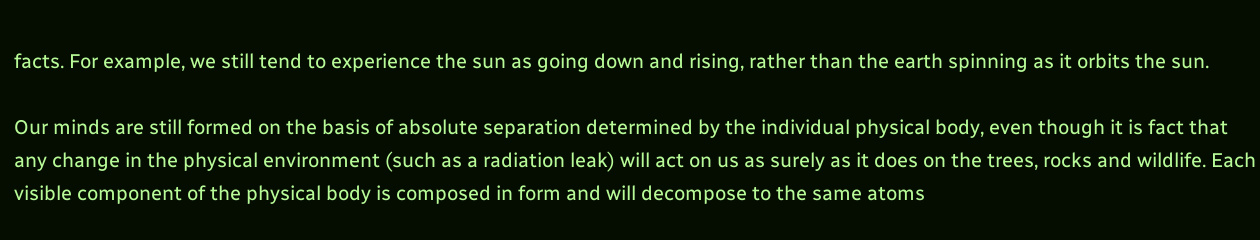facts. For example, we still tend to experience the sun as going down and rising, rather than the earth spinning as it orbits the sun.

Our minds are still formed on the basis of absolute separation determined by the individual physical body, even though it is fact that any change in the physical environment (such as a radiation leak) will act on us as surely as it does on the trees, rocks and wildlife. Each visible component of the physical body is composed in form and will decompose to the same atoms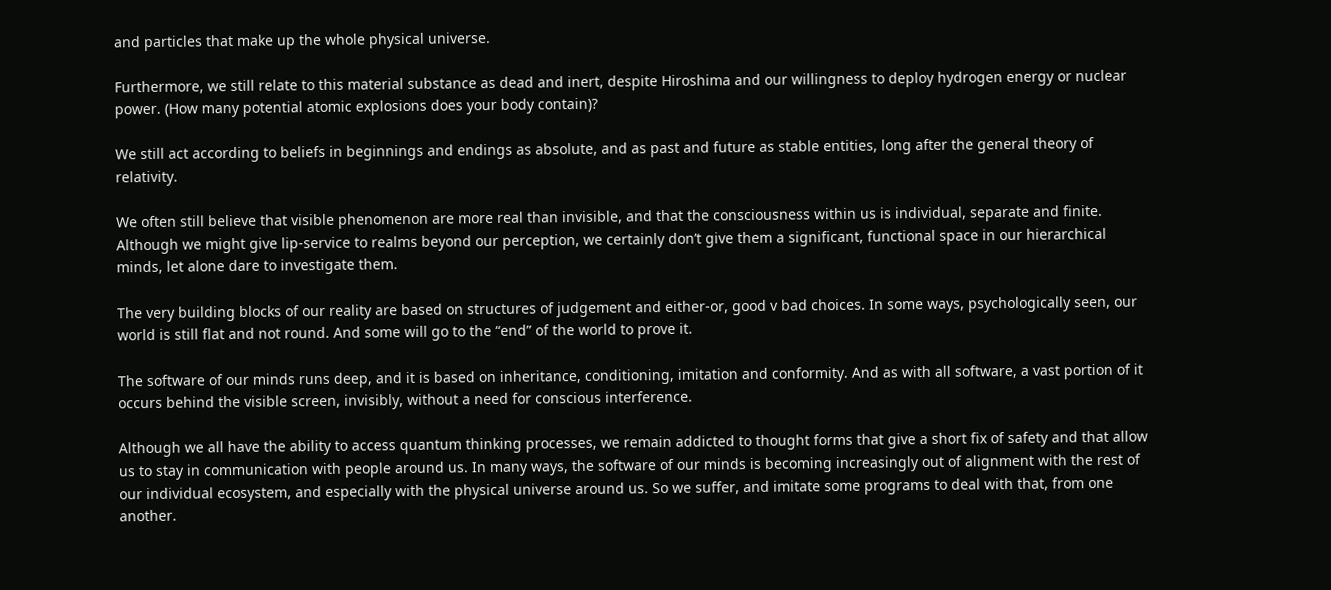and particles that make up the whole physical universe.

Furthermore, we still relate to this material substance as dead and inert, despite Hiroshima and our willingness to deploy hydrogen energy or nuclear power. (How many potential atomic explosions does your body contain)?

We still act according to beliefs in beginnings and endings as absolute, and as past and future as stable entities, long after the general theory of relativity.

We often still believe that visible phenomenon are more real than invisible, and that the consciousness within us is individual, separate and finite. Although we might give lip-service to realms beyond our perception, we certainly don’t give them a significant, functional space in our hierarchical minds, let alone dare to investigate them.

The very building blocks of our reality are based on structures of judgement and either-or, good v bad choices. In some ways, psychologically seen, our world is still flat and not round. And some will go to the “end” of the world to prove it.

The software of our minds runs deep, and it is based on inheritance, conditioning, imitation and conformity. And as with all software, a vast portion of it occurs behind the visible screen, invisibly, without a need for conscious interference.

Although we all have the ability to access quantum thinking processes, we remain addicted to thought forms that give a short fix of safety and that allow us to stay in communication with people around us. In many ways, the software of our minds is becoming increasingly out of alignment with the rest of our individual ecosystem, and especially with the physical universe around us. So we suffer, and imitate some programs to deal with that, from one another.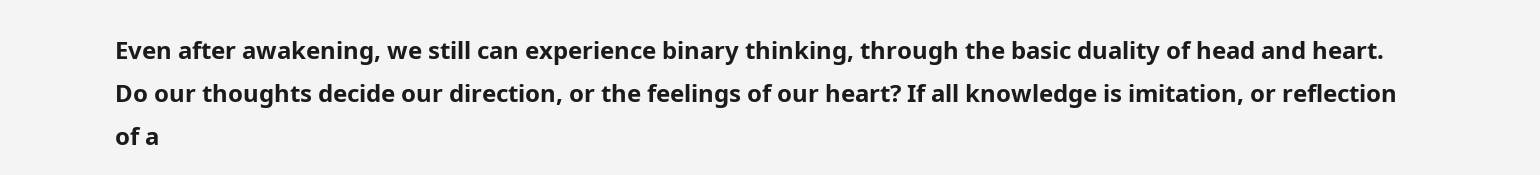Even after awakening, we still can experience binary thinking, through the basic duality of head and heart. Do our thoughts decide our direction, or the feelings of our heart? If all knowledge is imitation, or reflection of a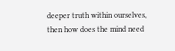deeper truth within ourselves, then how does the mind need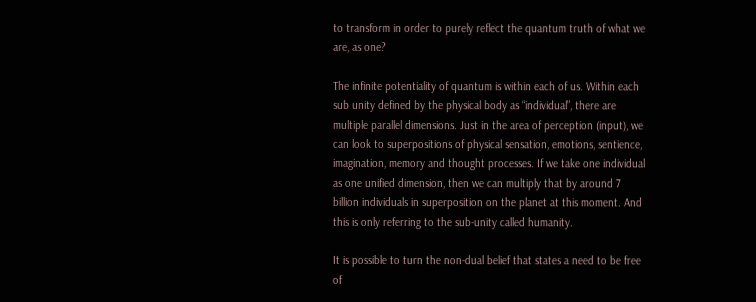to transform in order to purely reflect the quantum truth of what we are, as one?

The infinite potentiality of quantum is within each of us. Within each sub unity defined by the physical body as “individual”, there are multiple parallel dimensions. Just in the area of perception (input), we can look to superpositions of physical sensation, emotions, sentience, imagination, memory and thought processes. If we take one individual as one unified dimension, then we can multiply that by around 7 billion individuals in superposition on the planet at this moment. And this is only referring to the sub-unity called humanity.

It is possible to turn the non-dual belief that states a need to be free of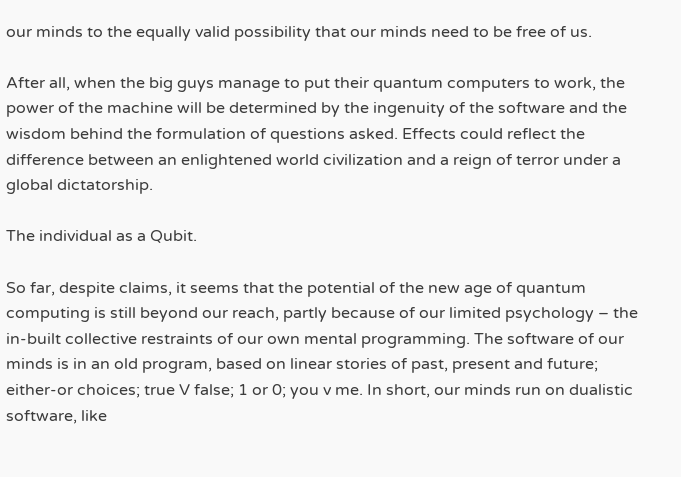our minds to the equally valid possibility that our minds need to be free of us.

After all, when the big guys manage to put their quantum computers to work, the power of the machine will be determined by the ingenuity of the software and the wisdom behind the formulation of questions asked. Effects could reflect the difference between an enlightened world civilization and a reign of terror under a global dictatorship.

The individual as a Qubit.

So far, despite claims, it seems that the potential of the new age of quantum computing is still beyond our reach, partly because of our limited psychology – the in-built collective restraints of our own mental programming. The software of our minds is in an old program, based on linear stories of past, present and future; either-or choices; true V false; 1 or 0; you v me. In short, our minds run on dualistic software, like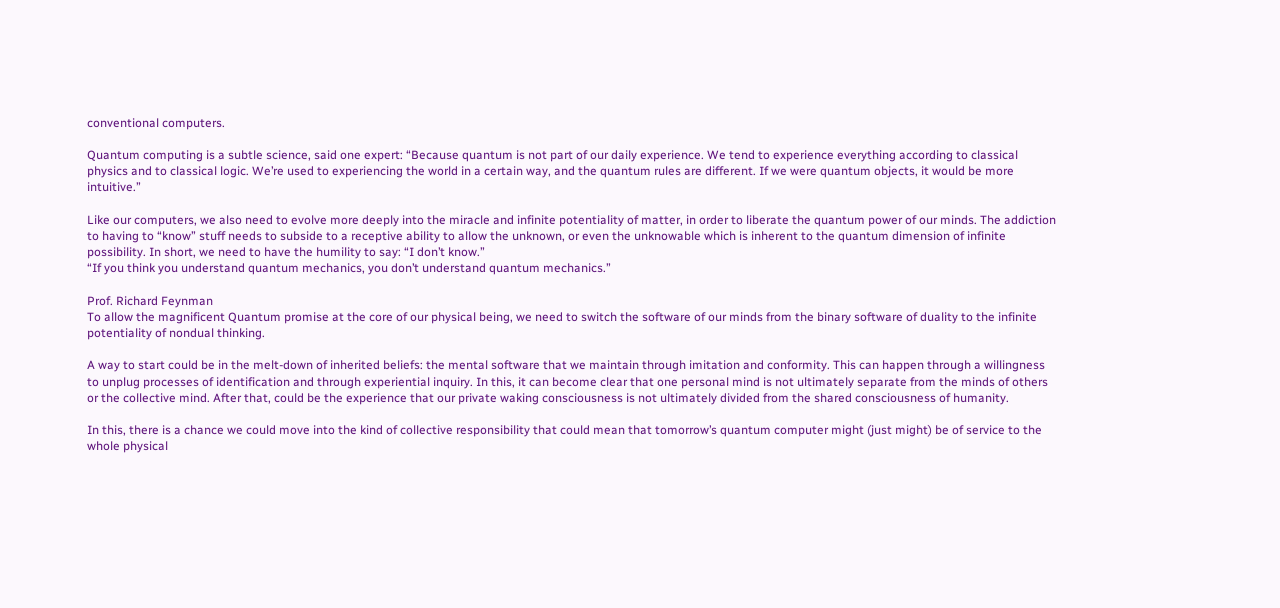conventional computers.

Quantum computing is a subtle science, said one expert: “Because quantum is not part of our daily experience. We tend to experience everything according to classical physics and to classical logic. We’re used to experiencing the world in a certain way, and the quantum rules are different. If we were quantum objects, it would be more intuitive.”

Like our computers, we also need to evolve more deeply into the miracle and infinite potentiality of matter, in order to liberate the quantum power of our minds. The addiction to having to “know” stuff needs to subside to a receptive ability to allow the unknown, or even the unknowable which is inherent to the quantum dimension of infinite possibility. In short, we need to have the humility to say: “I don’t know.”
“If you think you understand quantum mechanics, you don’t understand quantum mechanics.”

Prof. Richard Feynman
To allow the magnificent Quantum promise at the core of our physical being, we need to switch the software of our minds from the binary software of duality to the infinite potentiality of nondual thinking.

A way to start could be in the melt-down of inherited beliefs: the mental software that we maintain through imitation and conformity. This can happen through a willingness to unplug processes of identification and through experiential inquiry. In this, it can become clear that one personal mind is not ultimately separate from the minds of others or the collective mind. After that, could be the experience that our private waking consciousness is not ultimately divided from the shared consciousness of humanity.

In this, there is a chance we could move into the kind of collective responsibility that could mean that tomorrow’s quantum computer might (just might) be of service to the whole physical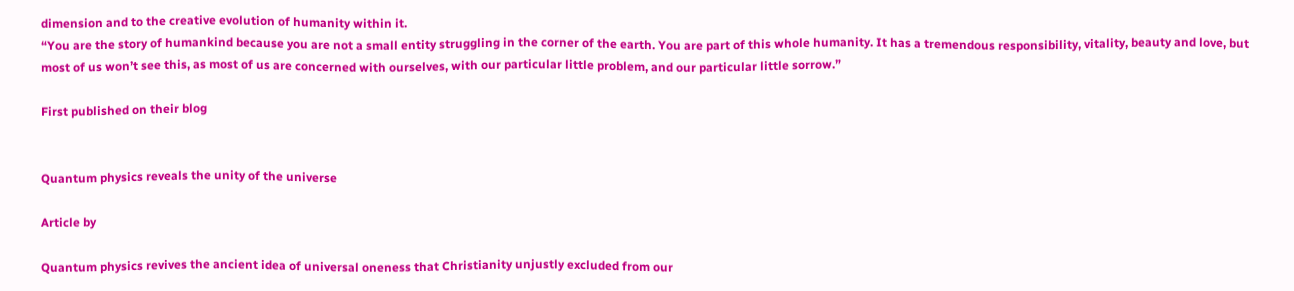dimension and to the creative evolution of humanity within it.
“You are the story of humankind because you are not a small entity struggling in the corner of the earth. You are part of this whole humanity. It has a tremendous responsibility, vitality, beauty and love, but most of us won’t see this, as most of us are concerned with ourselves, with our particular little problem, and our particular little sorrow.”

First published on their blog


Quantum physics reveals the unity of the universe

Article by

Quantum physics revives the ancient idea of universal oneness that Christianity unjustly excluded from our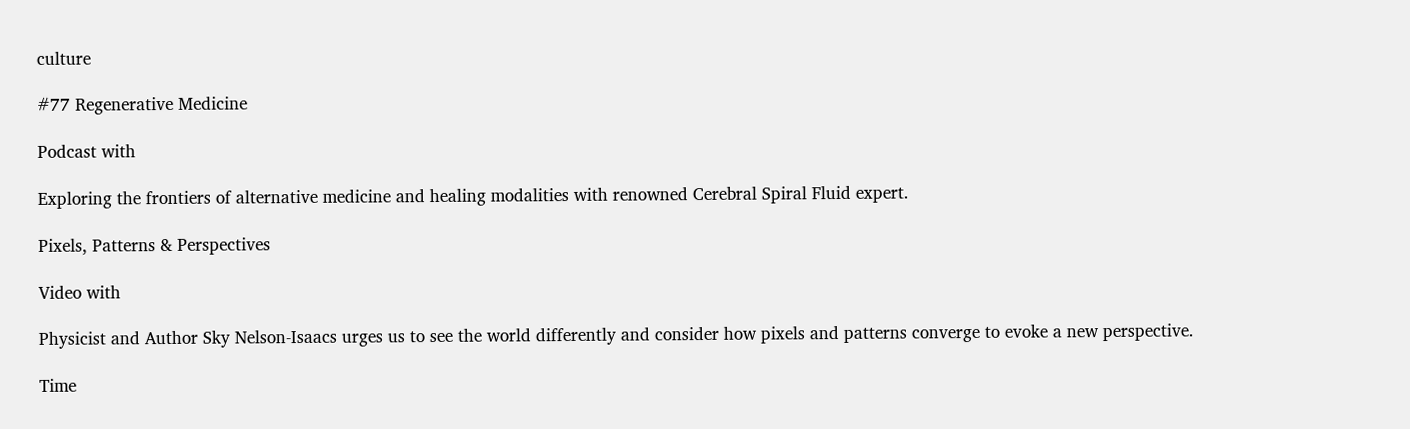culture

#77 Regenerative Medicine

Podcast with

Exploring the frontiers of alternative medicine and healing modalities with renowned Cerebral Spiral Fluid expert.

Pixels, Patterns & Perspectives

Video with

Physicist and Author Sky Nelson-Isaacs urges us to see the world differently and consider how pixels and patterns converge to evoke a new perspective.

Time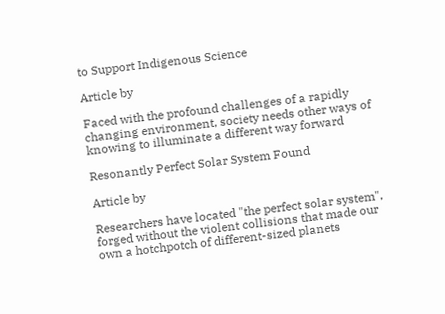to Support Indigenous Science

Article by

Faced with the profound challenges of a rapidly changing environment, society needs other ways of knowing to illuminate a different way forward

Resonantly Perfect Solar System Found

Article by

Researchers have located "the perfect solar system", forged without the violent collisions that made our own a hotchpotch of different-sized planets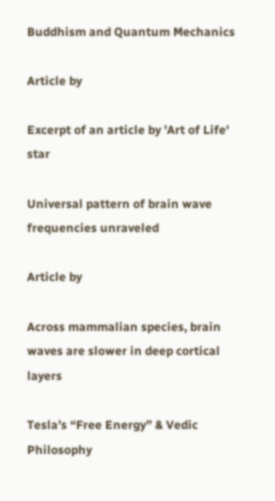Buddhism and Quantum Mechanics

Article by

Excerpt of an article by 'Art of Life' star

Universal pattern of brain wave frequencies unraveled

Article by

Across mammalian species, brain waves are slower in deep cortical layers

Tesla’s “Free Energy” & Vedic Philosophy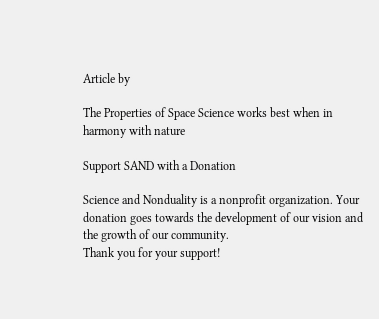Article by

The Properties of Space Science works best when in harmony with nature

Support SAND with a Donation

Science and Nonduality is a nonprofit organization. Your donation goes towards the development of our vision and the growth of our community.
Thank you for your support!